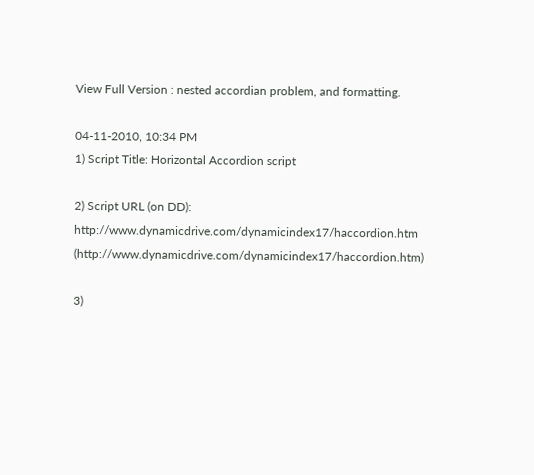View Full Version : nested accordian problem, and formatting.

04-11-2010, 10:34 PM
1) Script Title: Horizontal Accordion script

2) Script URL (on DD): http://www.dynamicdrive.com/dynamicindex17/haccordion.htm (http://www.dynamicdrive.com/dynamicindex17/haccordion.htm)

3)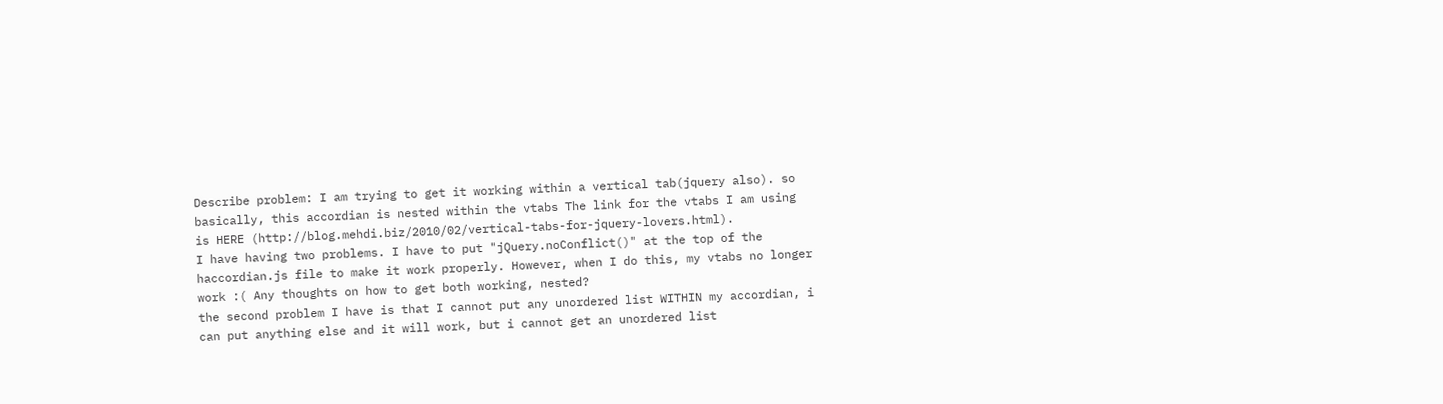Describe problem: I am trying to get it working within a vertical tab(jquery also). so basically, this accordian is nested within the vtabs The link for the vtabs I am using is HERE (http://blog.mehdi.biz/2010/02/vertical-tabs-for-jquery-lovers.html).
I have having two problems. I have to put "jQuery.noConflict()" at the top of the haccordian.js file to make it work properly. However, when I do this, my vtabs no longer work :( Any thoughts on how to get both working, nested?
the second problem I have is that I cannot put any unordered list WITHIN my accordian, i can put anything else and it will work, but i cannot get an unordered list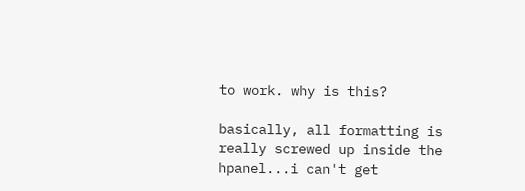to work. why is this?

basically, all formatting is really screwed up inside the hpanel...i can't get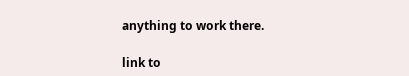anything to work there.

link to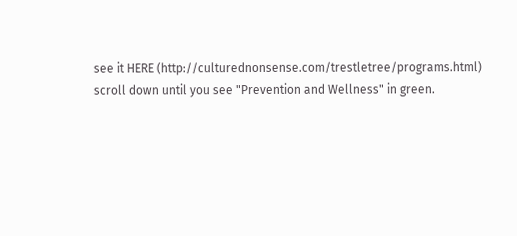see it HERE (http://culturednonsense.com/trestletree/programs.html) scroll down until you see "Prevention and Wellness" in green.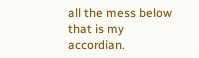all the mess below that is my accordian.